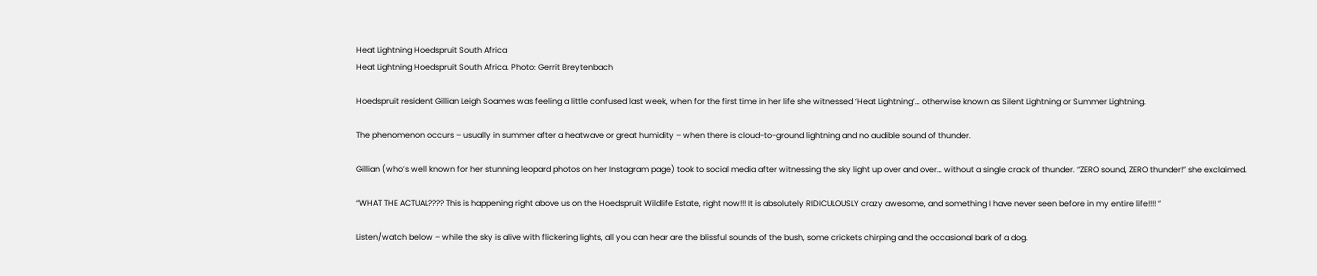Heat Lightning Hoedspruit South Africa
Heat Lightning Hoedspruit South Africa. Photo: Gerrit Breytenbach

Hoedspruit resident Gillian Leigh Soames was feeling a little confused last week, when for the first time in her life she witnessed ‘Heat Lightning’… otherwise known as Silent Lightning or Summer Lightning.

The phenomenon occurs – usually in summer after a heatwave or great humidity – when there is cloud-to-ground lightning and no audible sound of thunder.

Gillian (who’s well known for her stunning leopard photos on her Instagram page) took to social media after witnessing the sky light up over and over… without a single crack of thunder. “ZERO sound, ZERO thunder!” she exclaimed.

“WHAT THE ACTUAL???? This is happening right above us on the Hoedspruit Wildlife Estate, right now!!! It is absolutely RIDICULOUSLY crazy awesome, and something I have never seen before in my entire life!!!! ”

Listen/watch below – while the sky is alive with flickering lights, all you can hear are the blissful sounds of the bush, some crickets chirping and the occasional bark of a dog.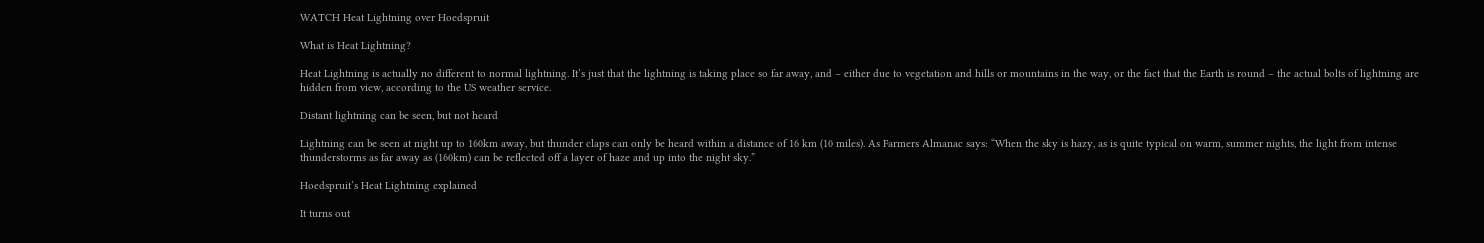WATCH Heat Lightning over Hoedspruit

What is Heat Lightning?

Heat Lightning is actually no different to normal lightning. It’s just that the lightning is taking place so far away, and – either due to vegetation and hills or mountains in the way, or the fact that the Earth is round – the actual bolts of lightning are hidden from view, according to the US weather service.

Distant lightning can be seen, but not heard

Lightning can be seen at night up to 160km away, but thunder claps can only be heard within a distance of 16 km (10 miles). As Farmers Almanac says: “When the sky is hazy, as is quite typical on warm, summer nights, the light from intense thunderstorms as far away as (160km) can be reflected off a layer of haze and up into the night sky.”

Hoedspruit’s Heat Lightning explained

It turns out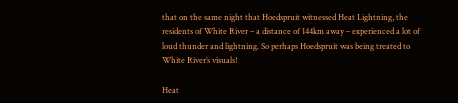that on the same night that Hoedspruit witnessed Heat Lightning, the residents of White River – a distance of 144km away – experienced a lot of loud thunder and lightning. So perhaps Hoedspruit was being treated to White River’s visuals!

Heat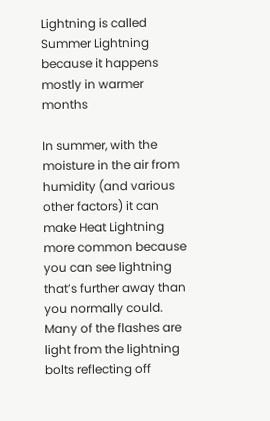Lightning is called Summer Lightning because it happens mostly in warmer months

In summer, with the moisture in the air from humidity (and various other factors) it can make Heat Lightning more common because you can see lightning that’s further away than you normally could. Many of the flashes are light from the lightning bolts reflecting off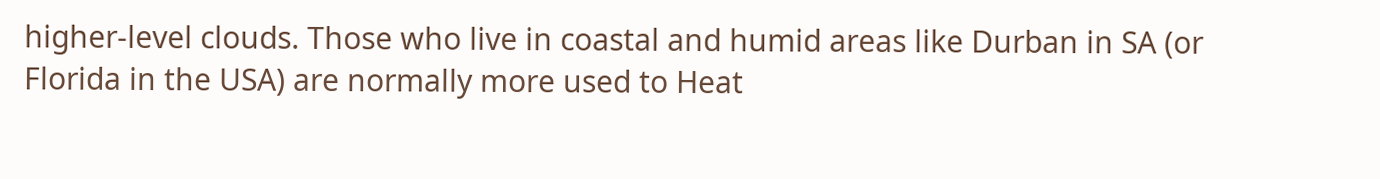higher-level clouds. Those who live in coastal and humid areas like Durban in SA (or Florida in the USA) are normally more used to Heat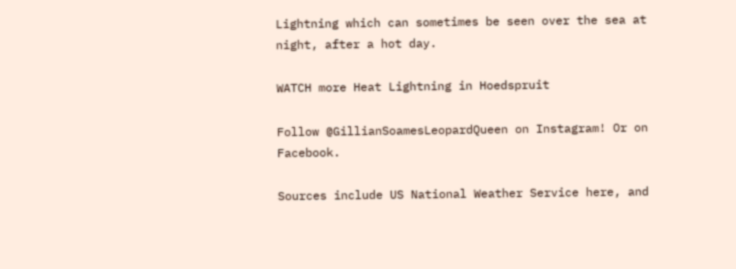Lightning which can sometimes be seen over the sea at night, after a hot day.

WATCH more Heat Lightning in Hoedspruit

Follow @GillianSoamesLeopardQueen on Instagram! Or on Facebook.

Sources include US National Weather Service here, and